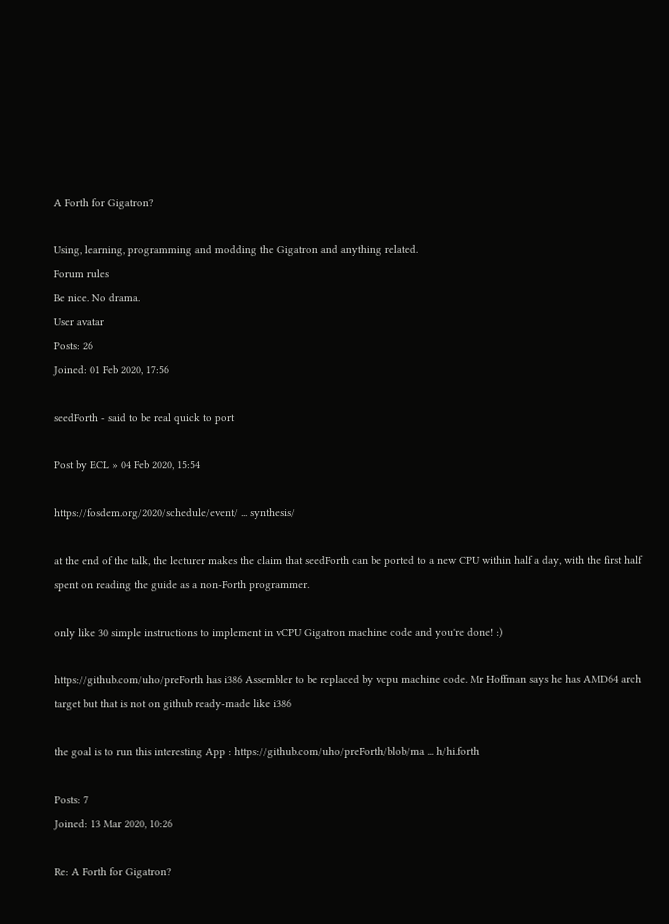A Forth for Gigatron?

Using, learning, programming and modding the Gigatron and anything related.
Forum rules
Be nice. No drama.
User avatar
Posts: 26
Joined: 01 Feb 2020, 17:56

seedForth - said to be real quick to port

Post by ECL » 04 Feb 2020, 15:54

https://fosdem.org/2020/schedule/event/ ... synthesis/

at the end of the talk, the lecturer makes the claim that seedForth can be ported to a new CPU within half a day, with the first half spent on reading the guide as a non-Forth programmer.

only like 30 simple instructions to implement in vCPU Gigatron machine code and you're done! :)

https://github.com/uho/preForth has i386 Assembler to be replaced by vcpu machine code. Mr Hoffman says he has AMD64 arch target but that is not on github ready-made like i386

the goal is to run this interesting App : https://github.com/uho/preForth/blob/ma ... h/hi.forth

Posts: 7
Joined: 13 Mar 2020, 10:26

Re: A Forth for Gigatron?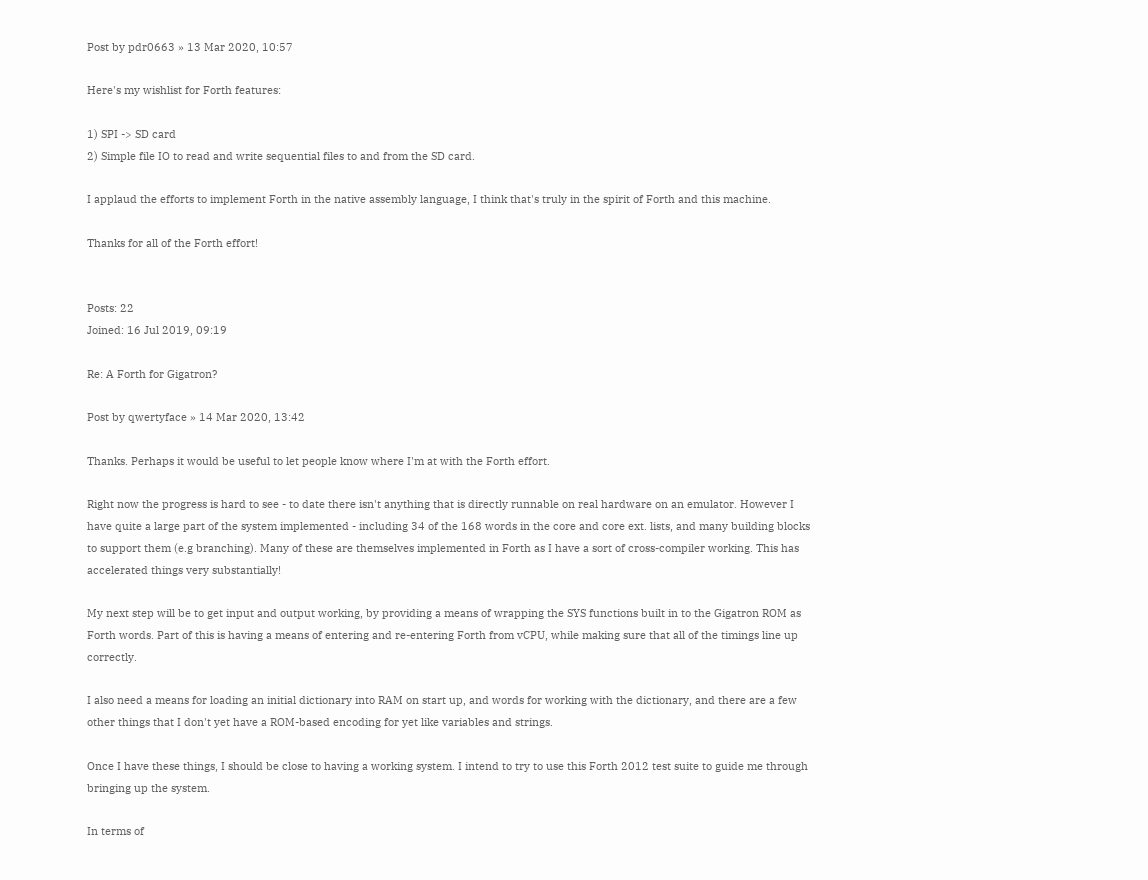Post by pdr0663 » 13 Mar 2020, 10:57

Here's my wishlist for Forth features:

1) SPI -> SD card
2) Simple file IO to read and write sequential files to and from the SD card.

I applaud the efforts to implement Forth in the native assembly language, I think that's truly in the spirit of Forth and this machine.

Thanks for all of the Forth effort!


Posts: 22
Joined: 16 Jul 2019, 09:19

Re: A Forth for Gigatron?

Post by qwertyface » 14 Mar 2020, 13:42

Thanks. Perhaps it would be useful to let people know where I'm at with the Forth effort.

Right now the progress is hard to see - to date there isn't anything that is directly runnable on real hardware on an emulator. However I have quite a large part of the system implemented - including 34 of the 168 words in the core and core ext. lists, and many building blocks to support them (e.g branching). Many of these are themselves implemented in Forth as I have a sort of cross-compiler working. This has accelerated things very substantially!

My next step will be to get input and output working, by providing a means of wrapping the SYS functions built in to the Gigatron ROM as Forth words. Part of this is having a means of entering and re-entering Forth from vCPU, while making sure that all of the timings line up correctly.

I also need a means for loading an initial dictionary into RAM on start up, and words for working with the dictionary, and there are a few other things that I don't yet have a ROM-based encoding for yet like variables and strings.

Once I have these things, I should be close to having a working system. I intend to try to use this Forth 2012 test suite to guide me through bringing up the system.

In terms of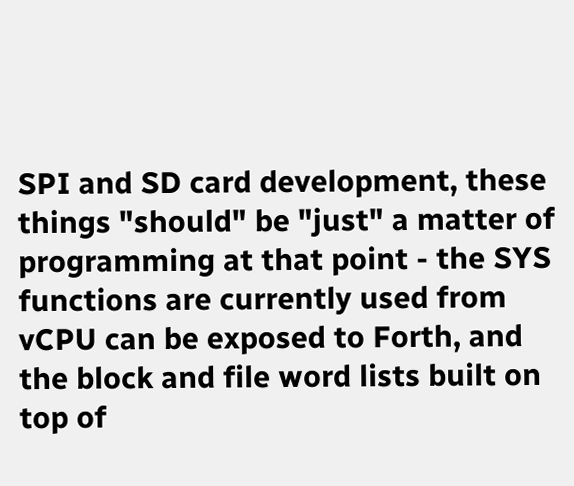SPI and SD card development, these things "should" be "just" a matter of programming at that point - the SYS functions are currently used from vCPU can be exposed to Forth, and the block and file word lists built on top of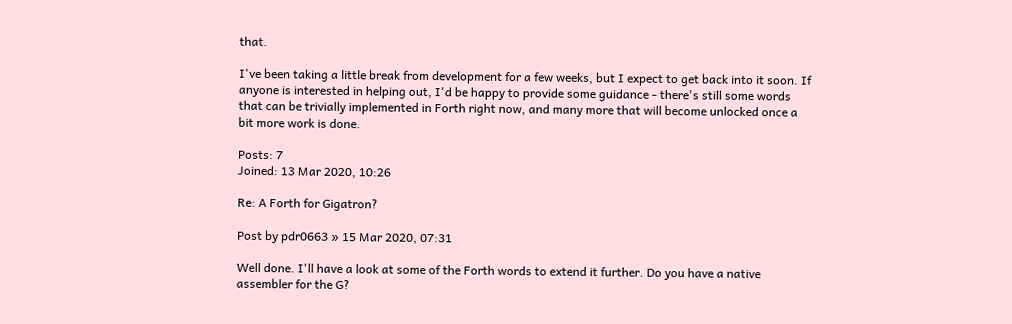that.

I've been taking a little break from development for a few weeks, but I expect to get back into it soon. If anyone is interested in helping out, I'd be happy to provide some guidance - there's still some words that can be trivially implemented in Forth right now, and many more that will become unlocked once a bit more work is done.

Posts: 7
Joined: 13 Mar 2020, 10:26

Re: A Forth for Gigatron?

Post by pdr0663 » 15 Mar 2020, 07:31

Well done. I'll have a look at some of the Forth words to extend it further. Do you have a native assembler for the G?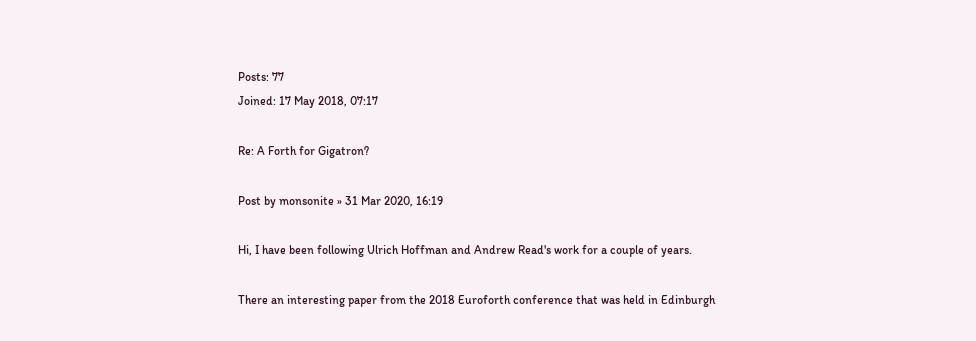Posts: 77
Joined: 17 May 2018, 07:17

Re: A Forth for Gigatron?

Post by monsonite » 31 Mar 2020, 16:19

Hi, I have been following Ulrich Hoffman and Andrew Read's work for a couple of years.

There an interesting paper from the 2018 Euroforth conference that was held in Edinburgh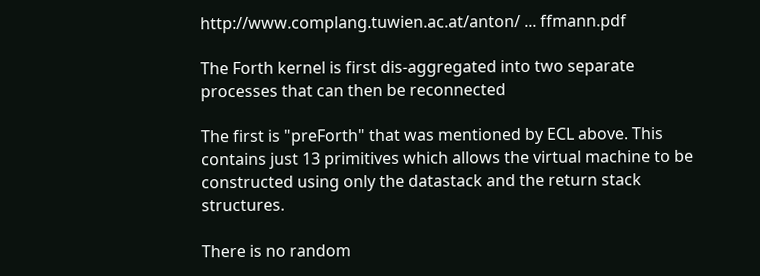http://www.complang.tuwien.ac.at/anton/ ... ffmann.pdf

The Forth kernel is first dis-aggregated into two separate processes that can then be reconnected

The first is "preForth" that was mentioned by ECL above. This contains just 13 primitives which allows the virtual machine to be constructed using only the datastack and the return stack structures.

There is no random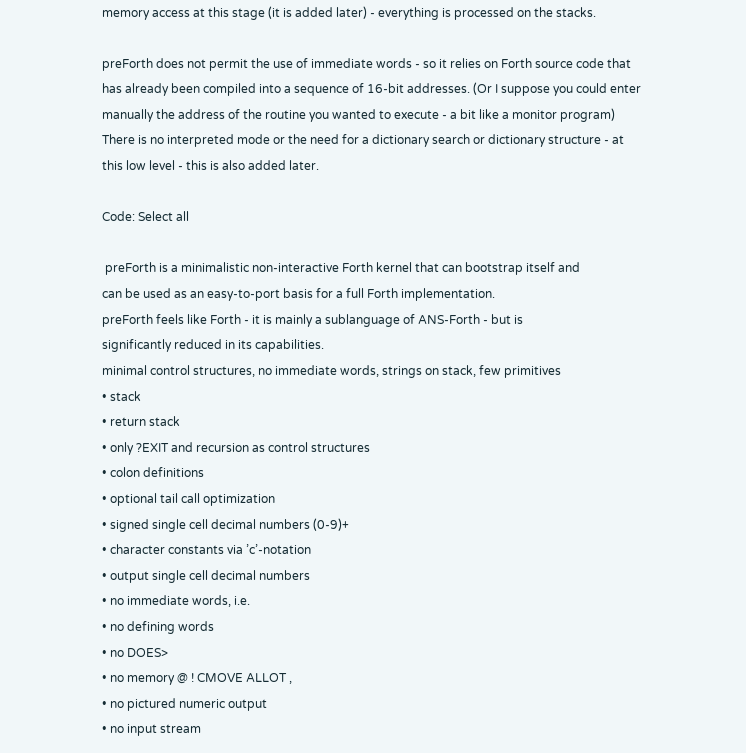memory access at this stage (it is added later) - everything is processed on the stacks.

preForth does not permit the use of immediate words - so it relies on Forth source code that has already been compiled into a sequence of 16-bit addresses. (Or I suppose you could enter manually the address of the routine you wanted to execute - a bit like a monitor program) There is no interpreted mode or the need for a dictionary search or dictionary structure - at this low level - this is also added later.

Code: Select all

 preForth is a minimalistic non-interactive Forth kernel that can bootstrap itself and
can be used as an easy-to-port basis for a full Forth implementation.
preForth feels like Forth - it is mainly a sublanguage of ANS-Forth - but is
significantly reduced in its capabilities.
minimal control structures, no immediate words, strings on stack, few primitives
• stack
• return stack
• only ?EXIT and recursion as control structures
• colon definitions
• optional tail call optimization
• signed single cell decimal numbers (0-9)+
• character constants via ’c’-notation
• output single cell decimal numbers
• no immediate words, i.e.
• no defining words
• no DOES>
• no memory @ ! CMOVE ALLOT ,
• no pictured numeric output
• no input stream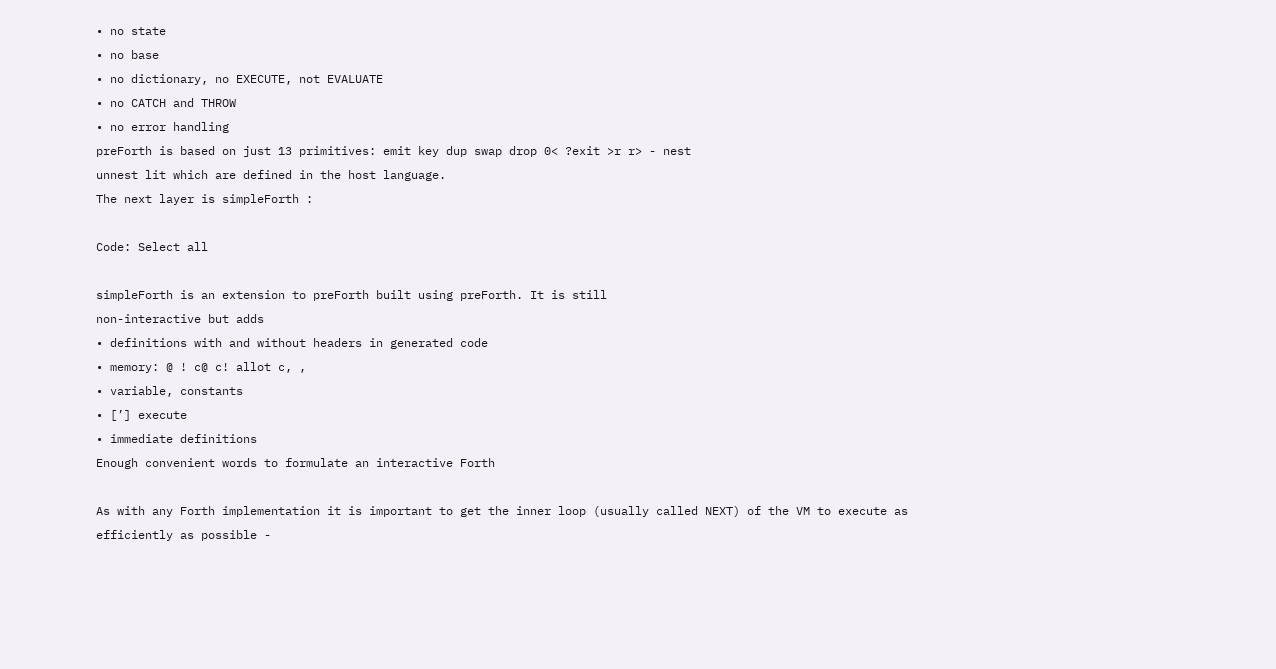• no state
• no base
• no dictionary, no EXECUTE, not EVALUATE
• no CATCH and THROW
• no error handling
preForth is based on just 13 primitives: emit key dup swap drop 0< ?exit >r r> - nest
unnest lit which are defined in the host language.
The next layer is simpleForth :

Code: Select all

simpleForth is an extension to preForth built using preForth. It is still
non-interactive but adds
• definitions with and without headers in generated code
• memory: @ ! c@ c! allot c, ,
• variable, constants
• [’] execute
• immediate definitions
Enough convenient words to formulate an interactive Forth

As with any Forth implementation it is important to get the inner loop (usually called NEXT) of the VM to execute as efficiently as possible -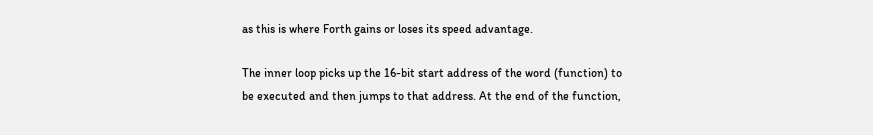as this is where Forth gains or loses its speed advantage.

The inner loop picks up the 16-bit start address of the word (function) to be executed and then jumps to that address. At the end of the function,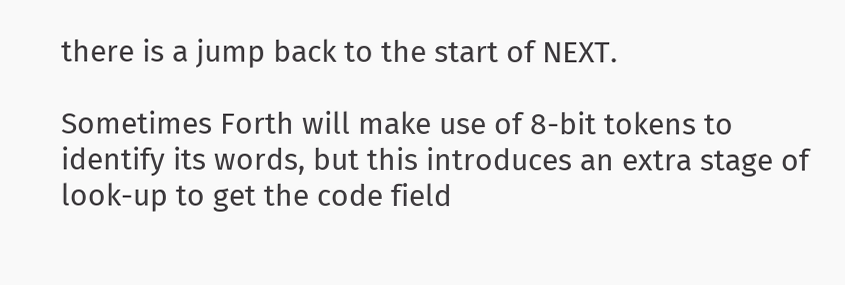there is a jump back to the start of NEXT.

Sometimes Forth will make use of 8-bit tokens to identify its words, but this introduces an extra stage of look-up to get the code field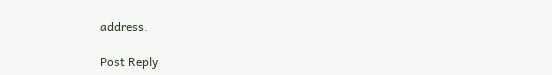address.

Post Reply